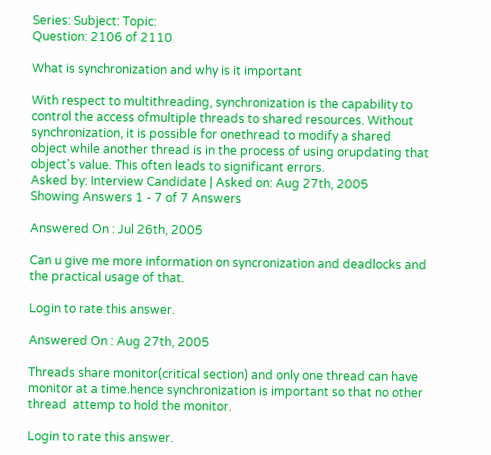Series: Subject: Topic:
Question: 2106 of 2110

What is synchronization and why is it important

With respect to multithreading, synchronization is the capability to control the access ofmultiple threads to shared resources. Without synchronization, it is possible for onethread to modify a shared object while another thread is in the process of using orupdating that object's value. This often leads to significant errors.
Asked by: Interview Candidate | Asked on: Aug 27th, 2005
Showing Answers 1 - 7 of 7 Answers

Answered On : Jul 26th, 2005

Can u give me more information on syncronization and deadlocks and the practical usage of that.

Login to rate this answer.

Answered On : Aug 27th, 2005

Threads share monitor(critical section) and only one thread can have monitor at a time.hence synchronization is important so that no other thread  attemp to hold the monitor.

Login to rate this answer.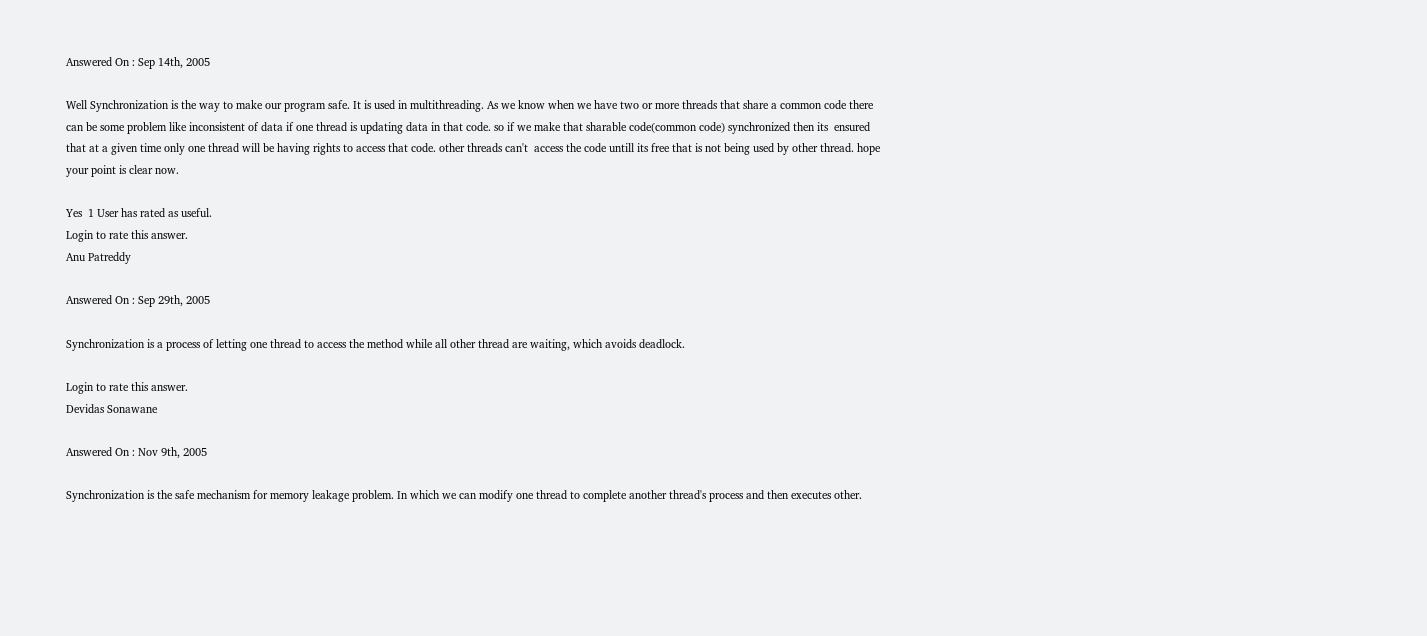Answered On : Sep 14th, 2005

Well Synchronization is the way to make our program safe. It is used in multithreading. As we know when we have two or more threads that share a common code there can be some problem like inconsistent of data if one thread is updating data in that code. so if we make that sharable code(common code) synchronized then its  ensured that at a given time only one thread will be having rights to access that code. other threads can't  access the code untill its free that is not being used by other thread. hope your point is clear now.

Yes  1 User has rated as useful.
Login to rate this answer.
Anu Patreddy

Answered On : Sep 29th, 2005

Synchronization is a process of letting one thread to access the method while all other thread are waiting, which avoids deadlock.

Login to rate this answer.
Devidas Sonawane

Answered On : Nov 9th, 2005

Synchronization is the safe mechanism for memory leakage problem. In which we can modify one thread to complete another thread's process and then executes other.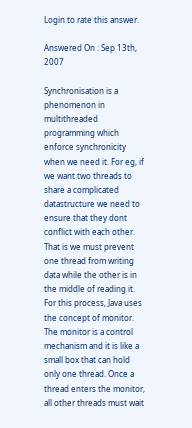Login to rate this answer.

Answered On : Sep 13th, 2007

Synchronisation is a phenomenon in multithreaded programming which enforce synchronicity when we need it. For eg, if we want two threads to share a complicated datastructure we need to ensure that they dont conflict with each other. That is we must prevent one thread from writing data while the other is in the middle of reading it. For this process, Java uses the concept of monitor. The monitor is a control mechanism and it is like a small box that can hold only one thread. Once a thread enters the monitor, all other threads must wait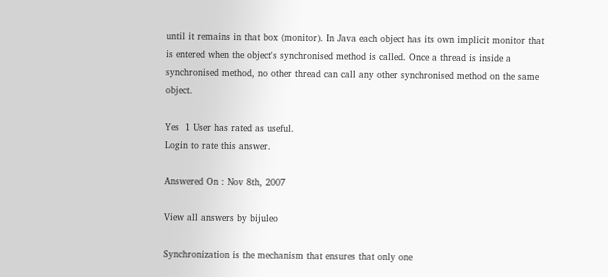until it remains in that box (monitor). In Java each object has its own implicit monitor that is entered when the object's synchronised method is called. Once a thread is inside a synchronised method, no other thread can call any other synchronised method on the same object.

Yes  1 User has rated as useful.
Login to rate this answer.

Answered On : Nov 8th, 2007

View all answers by bijuleo

Synchronization is the mechanism that ensures that only one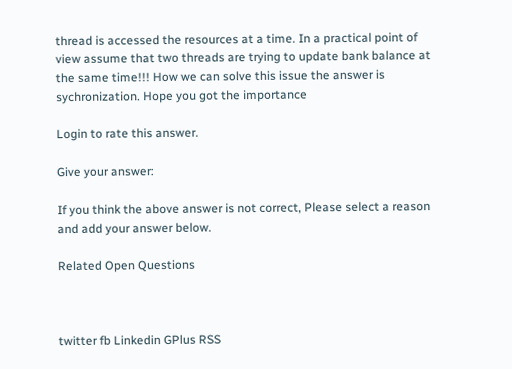thread is accessed the resources at a time. In a practical point of view assume that two threads are trying to update bank balance at the same time!!! How we can solve this issue the answer is sychronization. Hope you got the importance

Login to rate this answer.

Give your answer:

If you think the above answer is not correct, Please select a reason and add your answer below.

Related Open Questions



twitter fb Linkedin GPlus RSS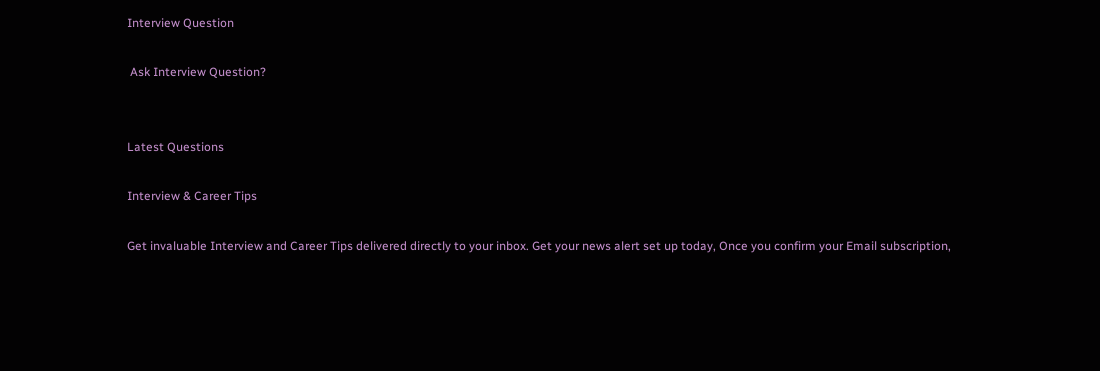Interview Question

 Ask Interview Question?


Latest Questions

Interview & Career Tips

Get invaluable Interview and Career Tips delivered directly to your inbox. Get your news alert set up today, Once you confirm your Email subscription,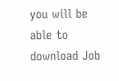you will be able to download Job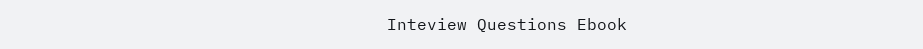Inteview Questions Ebook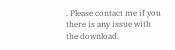. Please contact me if you there is any issue with the download.